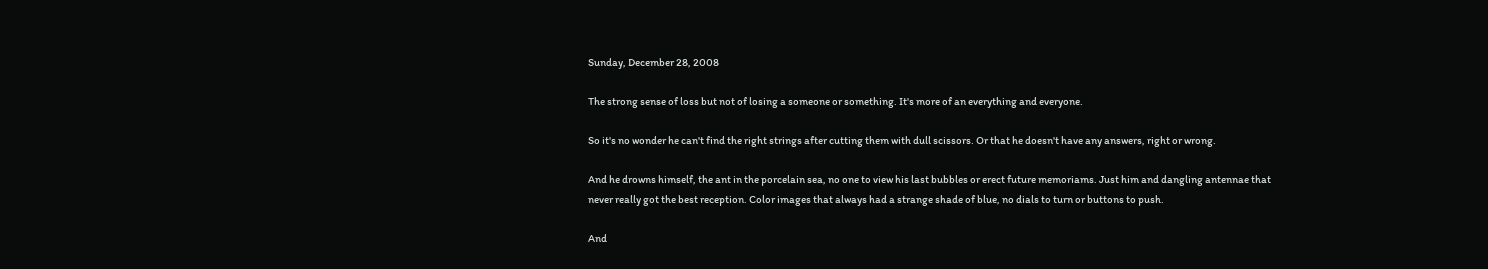Sunday, December 28, 2008

The strong sense of loss but not of losing a someone or something. It's more of an everything and everyone.

So it's no wonder he can't find the right strings after cutting them with dull scissors. Or that he doesn't have any answers, right or wrong.

And he drowns himself, the ant in the porcelain sea, no one to view his last bubbles or erect future memoriams. Just him and dangling antennae that never really got the best reception. Color images that always had a strange shade of blue, no dials to turn or buttons to push.

And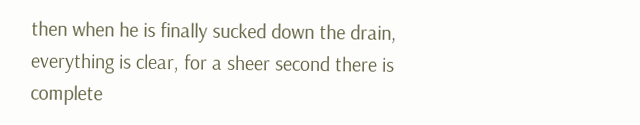then when he is finally sucked down the drain, everything is clear, for a sheer second there is complete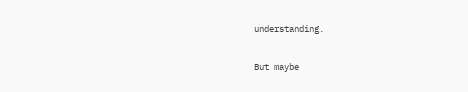understanding.

But maybe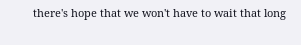there's hope that we won't have to wait that long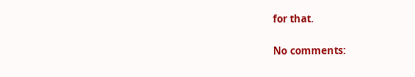for that.

No comments: